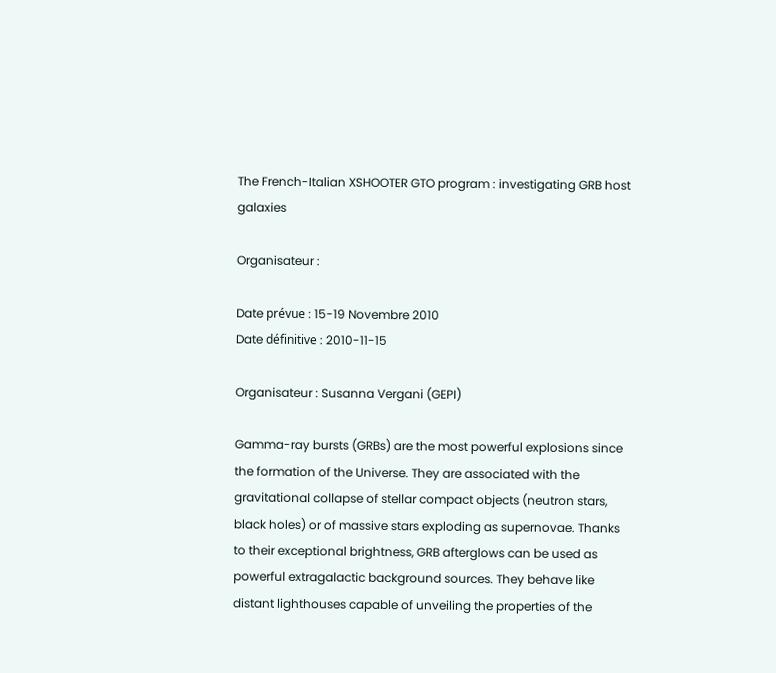The French-Italian XSHOOTER GTO program : investigating GRB host galaxies

Organisateur :

Date prévue : 15-19 Novembre 2010
Date définitive : 2010-11-15

Organisateur : Susanna Vergani (GEPI)

Gamma-ray bursts (GRBs) are the most powerful explosions since the formation of the Universe. They are associated with the gravitational collapse of stellar compact objects (neutron stars, black holes) or of massive stars exploding as supernovae. Thanks to their exceptional brightness, GRB afterglows can be used as powerful extragalactic background sources. They behave like distant lighthouses capable of unveiling the properties of the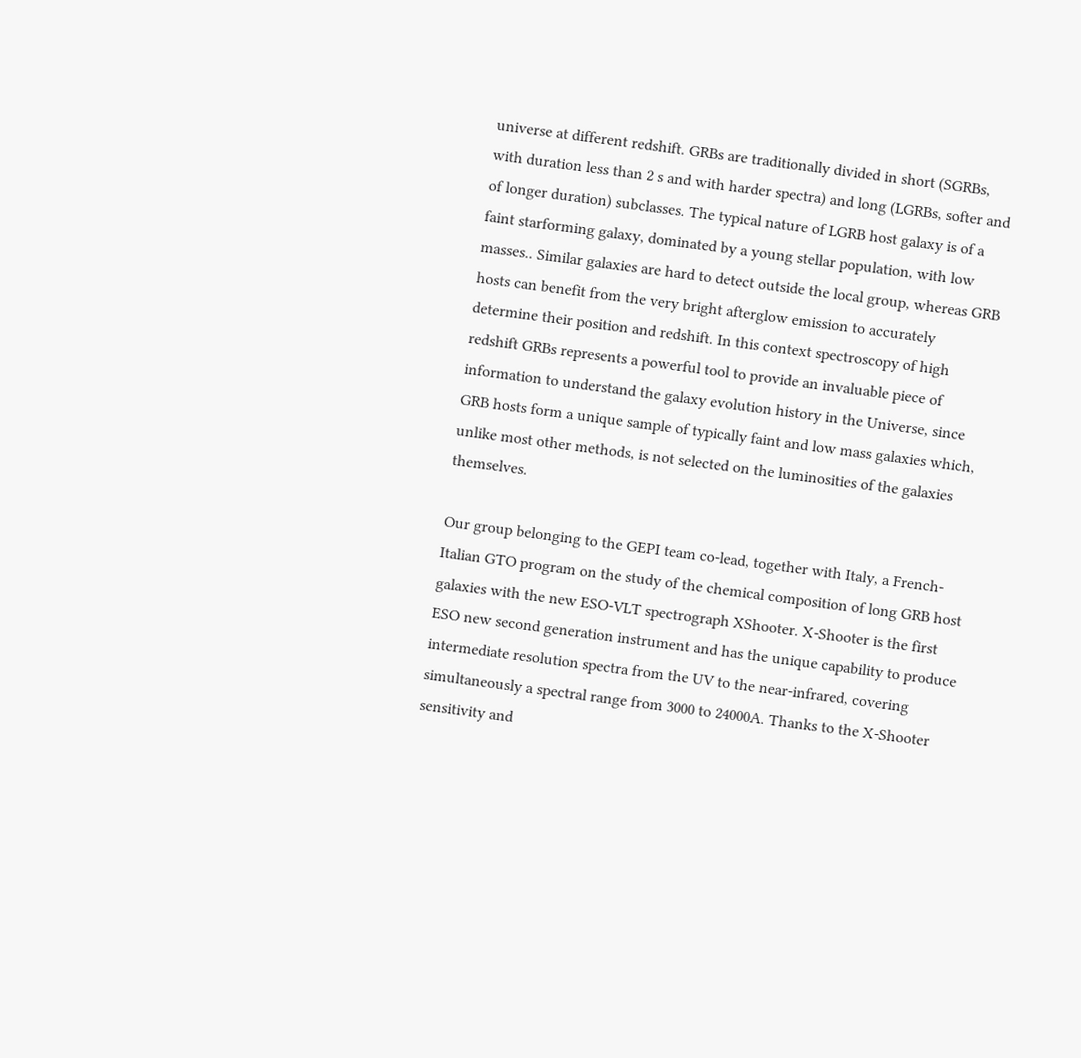universe at different redshift. GRBs are traditionally divided in short (SGRBs, with duration less than 2 s and with harder spectra) and long (LGRBs, softer and of longer duration) subclasses. The typical nature of LGRB host galaxy is of a faint starforming galaxy, dominated by a young stellar population, with low masses.. Similar galaxies are hard to detect outside the local group, whereas GRB hosts can benefit from the very bright afterglow emission to accurately determine their position and redshift. In this context spectroscopy of high redshift GRBs represents a powerful tool to provide an invaluable piece of information to understand the galaxy evolution history in the Universe, since GRB hosts form a unique sample of typically faint and low mass galaxies which, unlike most other methods, is not selected on the luminosities of the galaxies themselves.

Our group belonging to the GEPI team co-lead, together with Italy, a French-Italian GTO program on the study of the chemical composition of long GRB host galaxies with the new ESO-VLT spectrograph XShooter. X-Shooter is the first ESO new second generation instrument and has the unique capability to produce intermediate resolution spectra from the UV to the near-infrared, covering simultaneously a spectral range from 3000 to 24000A. Thanks to the X-Shooter sensitivity and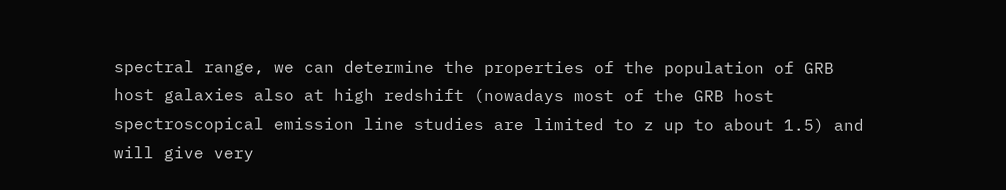spectral range, we can determine the properties of the population of GRB host galaxies also at high redshift (nowadays most of the GRB host spectroscopical emission line studies are limited to z up to about 1.5) and will give very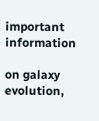important information

on galaxy evolution,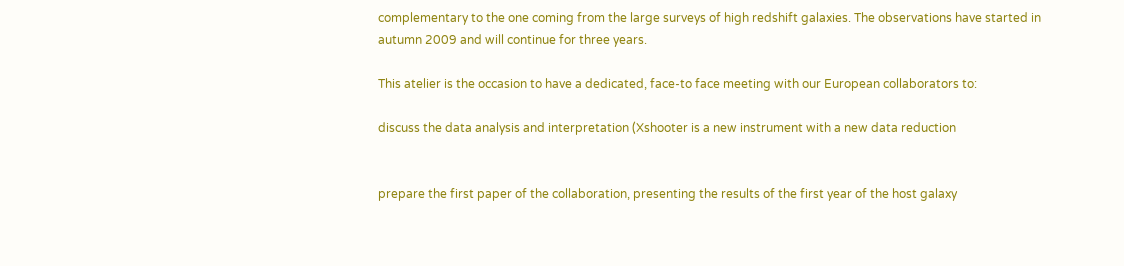complementary to the one coming from the large surveys of high redshift galaxies. The observations have started in autumn 2009 and will continue for three years.

This atelier is the occasion to have a dedicated, face-to face meeting with our European collaborators to:

discuss the data analysis and interpretation (Xshooter is a new instrument with a new data reduction


prepare the first paper of the collaboration, presenting the results of the first year of the host galaxy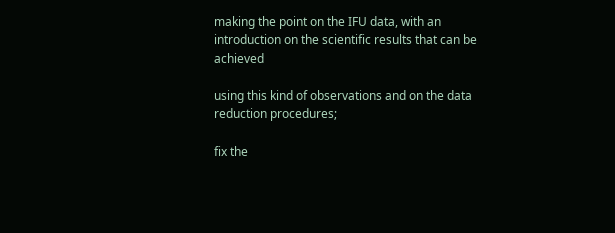making the point on the IFU data, with an introduction on the scientific results that can be achieved

using this kind of observations and on the data reduction procedures;

fix the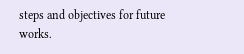steps and objectives for future works.